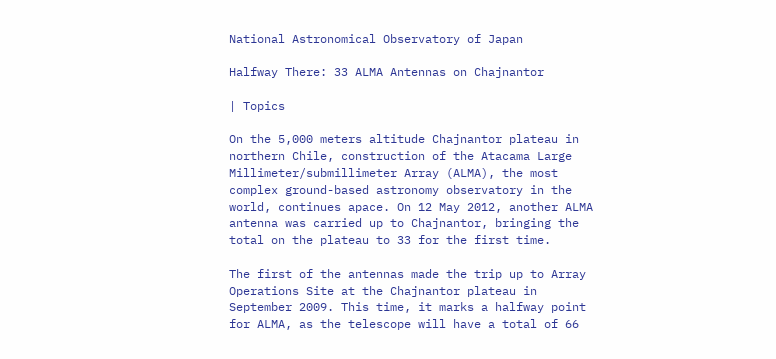National Astronomical Observatory of Japan

Halfway There: 33 ALMA Antennas on Chajnantor

| Topics

On the 5,000 meters altitude Chajnantor plateau in northern Chile, construction of the Atacama Large Millimeter/submillimeter Array (ALMA), the most complex ground-based astronomy observatory in the world, continues apace. On 12 May 2012, another ALMA antenna was carried up to Chajnantor, bringing the total on the plateau to 33 for the first time.

The first of the antennas made the trip up to Array Operations Site at the Chajnantor plateau in September 2009. This time, it marks a halfway point for ALMA, as the telescope will have a total of 66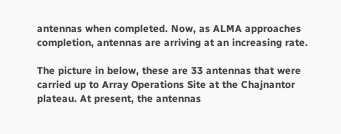antennas when completed. Now, as ALMA approaches completion, antennas are arriving at an increasing rate.

The picture in below, these are 33 antennas that were carried up to Array Operations Site at the Chajnantor plateau. At present, the antennas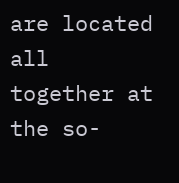are located all together at the so-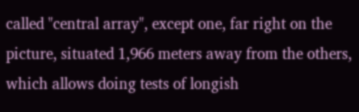called "central array", except one, far right on the picture, situated 1,966 meters away from the others, which allows doing tests of longish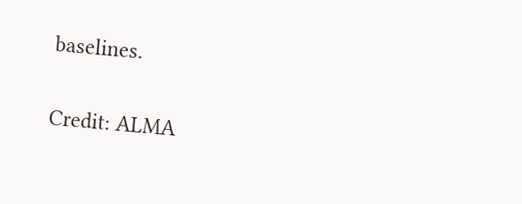baselines.

Credit: ALMA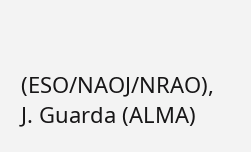(ESO/NAOJ/NRAO), J. Guarda (ALMA)